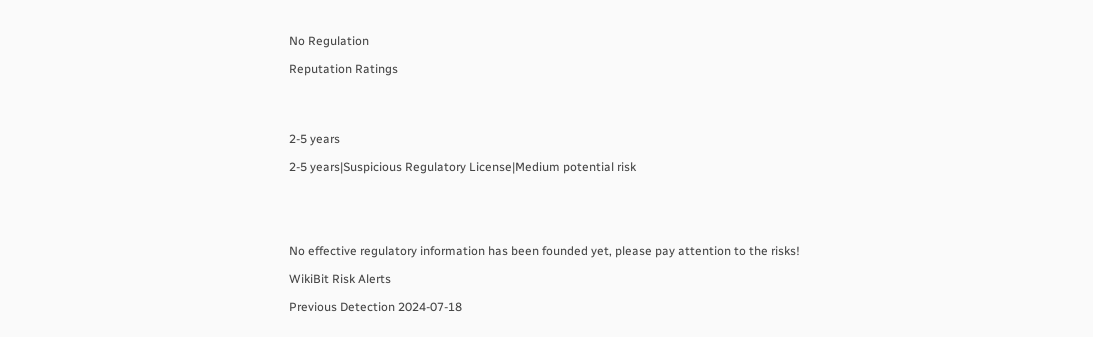No Regulation

Reputation Ratings




2-5 years

2-5 years|Suspicious Regulatory License|Medium potential risk





No effective regulatory information has been founded yet, please pay attention to the risks!

WikiBit Risk Alerts

Previous Detection 2024-07-18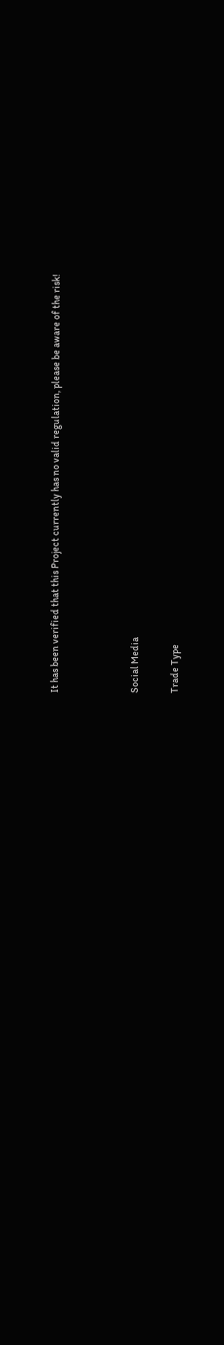It has been verified that this Project currently has no valid regulation, please be aware of the risk!



Social Media

Trade Type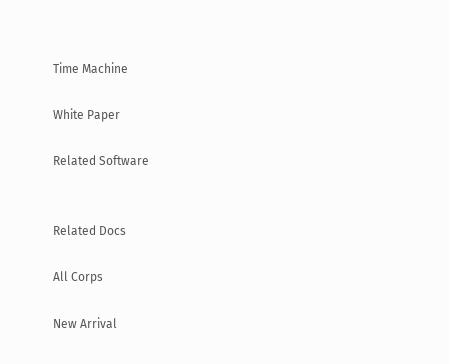Time Machine

White Paper

Related Software


Related Docs

All Corps

New Arrival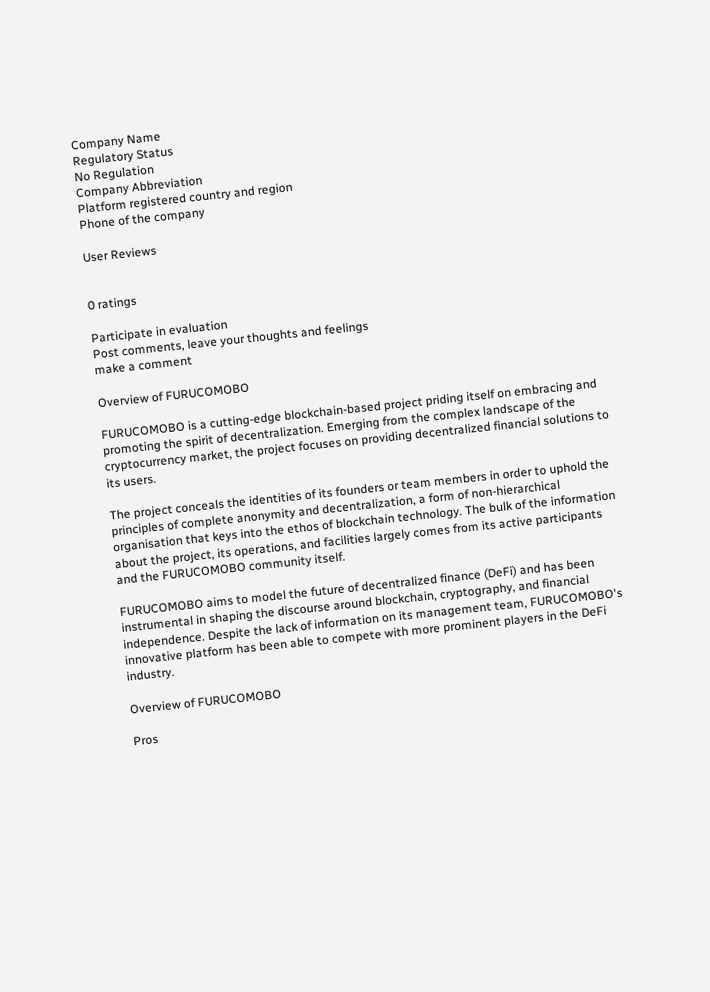Company Name
Regulatory Status
No Regulation
Company Abbreviation
Platform registered country and region
Phone of the company

User Reviews


0 ratings

Participate in evaluation
Post comments, leave your thoughts and feelings
make a comment

Overview of FURUCOMOBO

FURUCOMOBO is a cutting-edge blockchain-based project priding itself on embracing and promoting the spirit of decentralization. Emerging from the complex landscape of the cryptocurrency market, the project focuses on providing decentralized financial solutions to its users.

The project conceals the identities of its founders or team members in order to uphold the principles of complete anonymity and decentralization, a form of non-hierarchical organisation that keys into the ethos of blockchain technology. The bulk of the information about the project, its operations, and facilities largely comes from its active participants and the FURUCOMOBO community itself.

FURUCOMOBO aims to model the future of decentralized finance (DeFi) and has been instrumental in shaping the discourse around blockchain, cryptography, and financial independence. Despite the lack of information on its management team, FURUCOMOBO's innovative platform has been able to compete with more prominent players in the DeFi industry.

Overview of FURUCOMOBO

Pros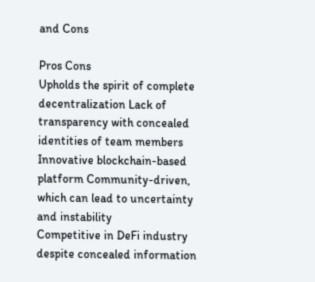and Cons

Pros Cons
Upholds the spirit of complete decentralization Lack of transparency with concealed identities of team members
Innovative blockchain-based platform Community-driven, which can lead to uncertainty and instability
Competitive in DeFi industry despite concealed information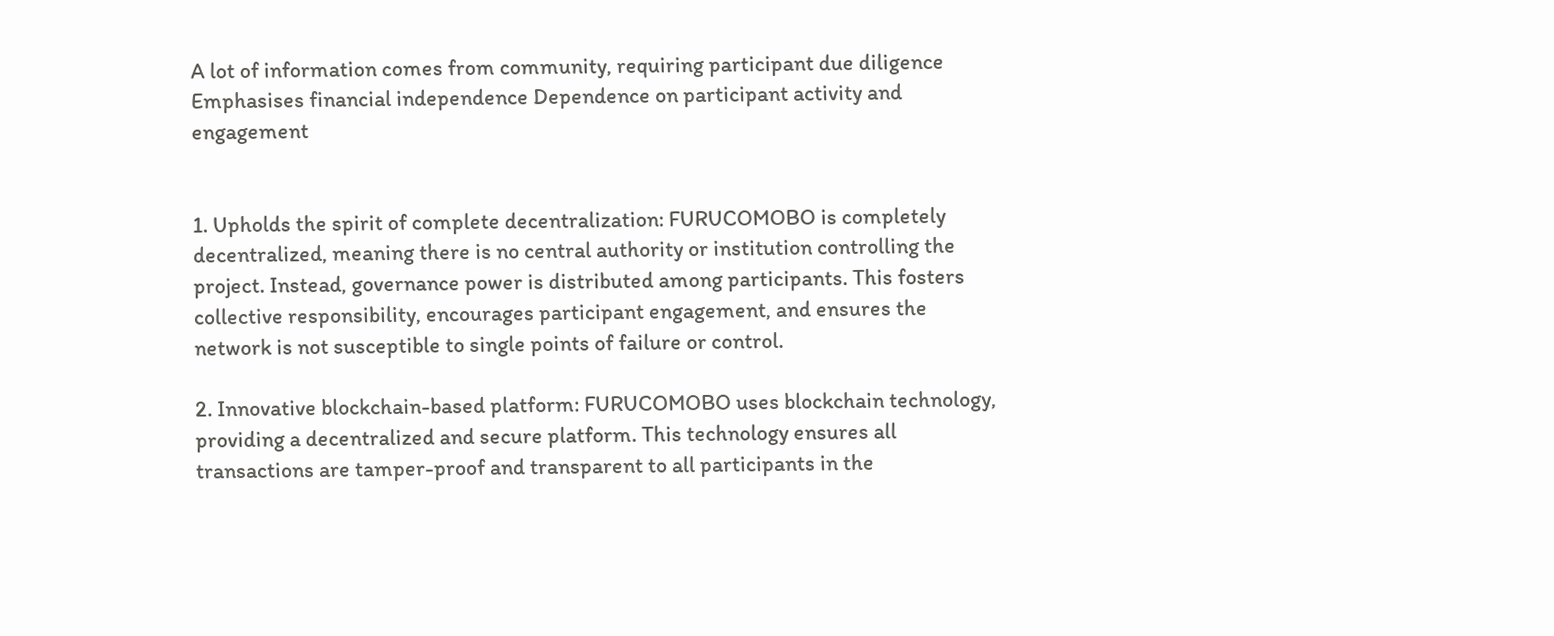A lot of information comes from community, requiring participant due diligence
Emphasises financial independence Dependence on participant activity and engagement


1. Upholds the spirit of complete decentralization: FURUCOMOBO is completely decentralized, meaning there is no central authority or institution controlling the project. Instead, governance power is distributed among participants. This fosters collective responsibility, encourages participant engagement, and ensures the network is not susceptible to single points of failure or control.

2. Innovative blockchain-based platform: FURUCOMOBO uses blockchain technology, providing a decentralized and secure platform. This technology ensures all transactions are tamper-proof and transparent to all participants in the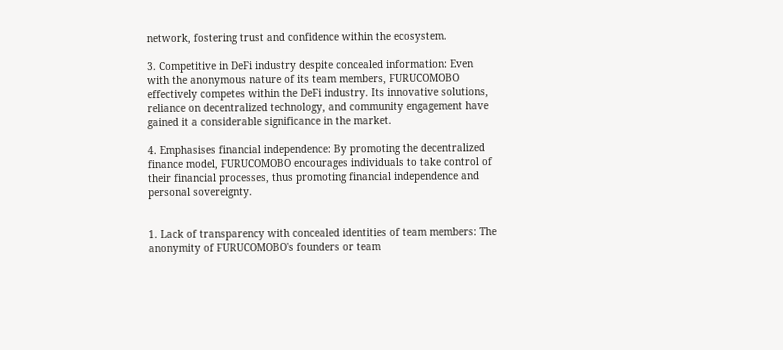network, fostering trust and confidence within the ecosystem.

3. Competitive in DeFi industry despite concealed information: Even with the anonymous nature of its team members, FURUCOMOBO effectively competes within the DeFi industry. Its innovative solutions, reliance on decentralized technology, and community engagement have gained it a considerable significance in the market.

4. Emphasises financial independence: By promoting the decentralized finance model, FURUCOMOBO encourages individuals to take control of their financial processes, thus promoting financial independence and personal sovereignty.


1. Lack of transparency with concealed identities of team members: The anonymity of FURUCOMOBO's founders or team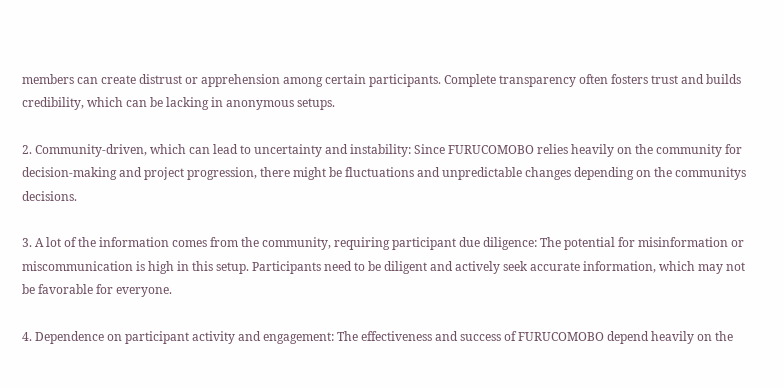members can create distrust or apprehension among certain participants. Complete transparency often fosters trust and builds credibility, which can be lacking in anonymous setups.

2. Community-driven, which can lead to uncertainty and instability: Since FURUCOMOBO relies heavily on the community for decision-making and project progression, there might be fluctuations and unpredictable changes depending on the communitys decisions.

3. A lot of the information comes from the community, requiring participant due diligence: The potential for misinformation or miscommunication is high in this setup. Participants need to be diligent and actively seek accurate information, which may not be favorable for everyone.

4. Dependence on participant activity and engagement: The effectiveness and success of FURUCOMOBO depend heavily on the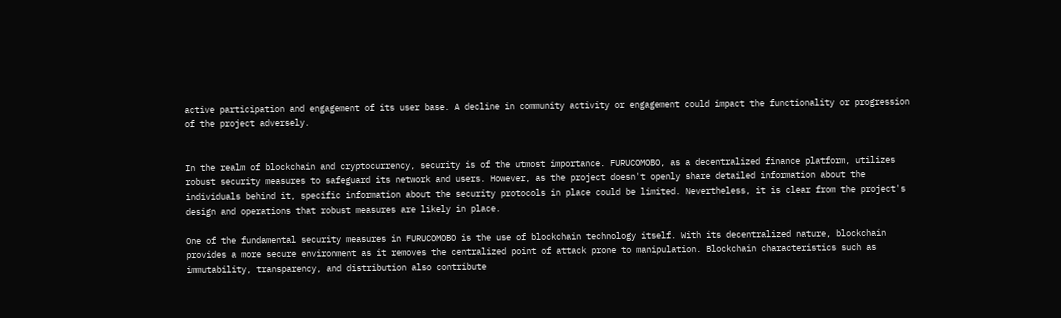active participation and engagement of its user base. A decline in community activity or engagement could impact the functionality or progression of the project adversely.


In the realm of blockchain and cryptocurrency, security is of the utmost importance. FURUCOMOBO, as a decentralized finance platform, utilizes robust security measures to safeguard its network and users. However, as the project doesn't openly share detailed information about the individuals behind it, specific information about the security protocols in place could be limited. Nevertheless, it is clear from the project's design and operations that robust measures are likely in place.

One of the fundamental security measures in FURUCOMOBO is the use of blockchain technology itself. With its decentralized nature, blockchain provides a more secure environment as it removes the centralized point of attack prone to manipulation. Blockchain characteristics such as immutability, transparency, and distribution also contribute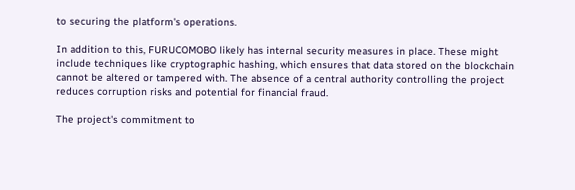to securing the platform's operations.

In addition to this, FURUCOMOBO likely has internal security measures in place. These might include techniques like cryptographic hashing, which ensures that data stored on the blockchain cannot be altered or tampered with. The absence of a central authority controlling the project reduces corruption risks and potential for financial fraud.

The project's commitment to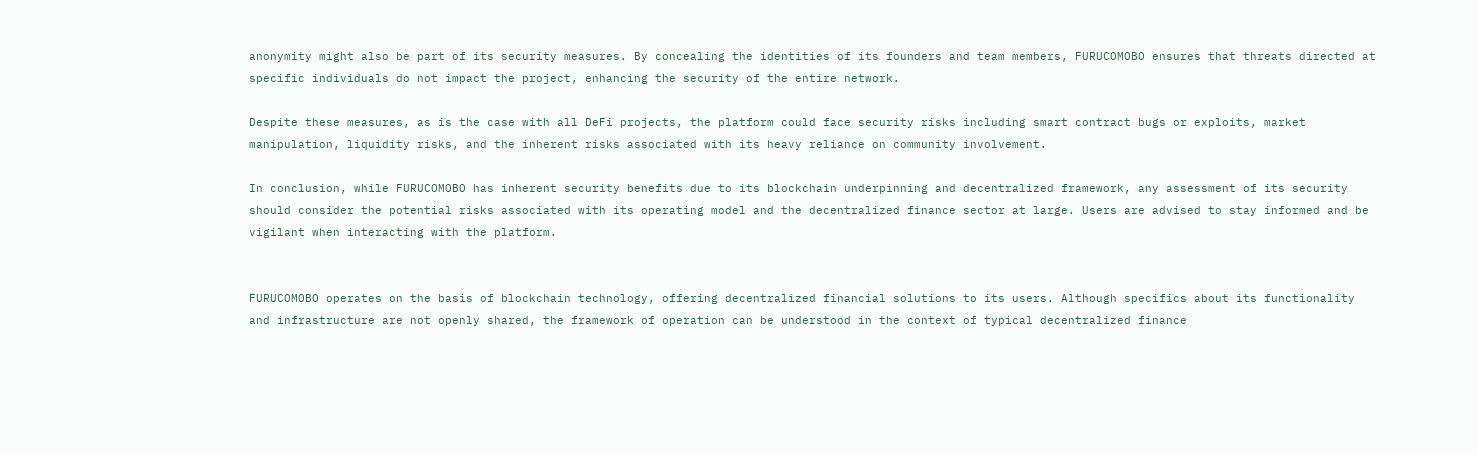anonymity might also be part of its security measures. By concealing the identities of its founders and team members, FURUCOMOBO ensures that threats directed at specific individuals do not impact the project, enhancing the security of the entire network.

Despite these measures, as is the case with all DeFi projects, the platform could face security risks including smart contract bugs or exploits, market manipulation, liquidity risks, and the inherent risks associated with its heavy reliance on community involvement.

In conclusion, while FURUCOMOBO has inherent security benefits due to its blockchain underpinning and decentralized framework, any assessment of its security should consider the potential risks associated with its operating model and the decentralized finance sector at large. Users are advised to stay informed and be vigilant when interacting with the platform.


FURUCOMOBO operates on the basis of blockchain technology, offering decentralized financial solutions to its users. Although specifics about its functionality and infrastructure are not openly shared, the framework of operation can be understood in the context of typical decentralized finance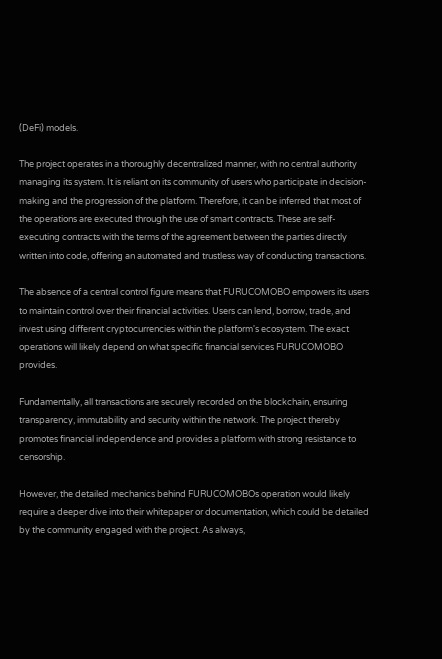(DeFi) models.

The project operates in a thoroughly decentralized manner, with no central authority managing its system. It is reliant on its community of users who participate in decision-making and the progression of the platform. Therefore, it can be inferred that most of the operations are executed through the use of smart contracts. These are self-executing contracts with the terms of the agreement between the parties directly written into code, offering an automated and trustless way of conducting transactions.

The absence of a central control figure means that FURUCOMOBO empowers its users to maintain control over their financial activities. Users can lend, borrow, trade, and invest using different cryptocurrencies within the platform's ecosystem. The exact operations will likely depend on what specific financial services FURUCOMOBO provides.

Fundamentally, all transactions are securely recorded on the blockchain, ensuring transparency, immutability and security within the network. The project thereby promotes financial independence and provides a platform with strong resistance to censorship.

However, the detailed mechanics behind FURUCOMOBOs operation would likely require a deeper dive into their whitepaper or documentation, which could be detailed by the community engaged with the project. As always,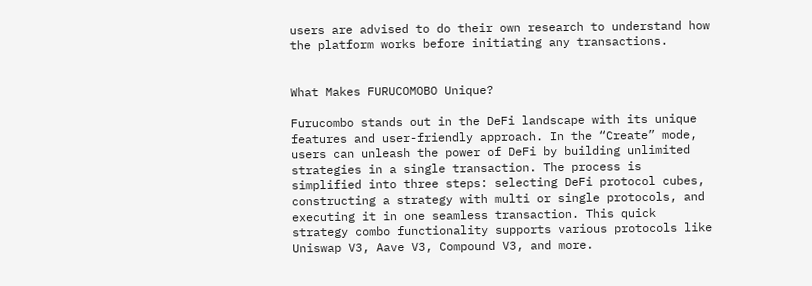users are advised to do their own research to understand how the platform works before initiating any transactions.


What Makes FURUCOMOBO Unique?

Furucombo stands out in the DeFi landscape with its unique features and user-friendly approach. In the “Create” mode, users can unleash the power of DeFi by building unlimited strategies in a single transaction. The process is simplified into three steps: selecting DeFi protocol cubes, constructing a strategy with multi or single protocols, and executing it in one seamless transaction. This quick strategy combo functionality supports various protocols like Uniswap V3, Aave V3, Compound V3, and more.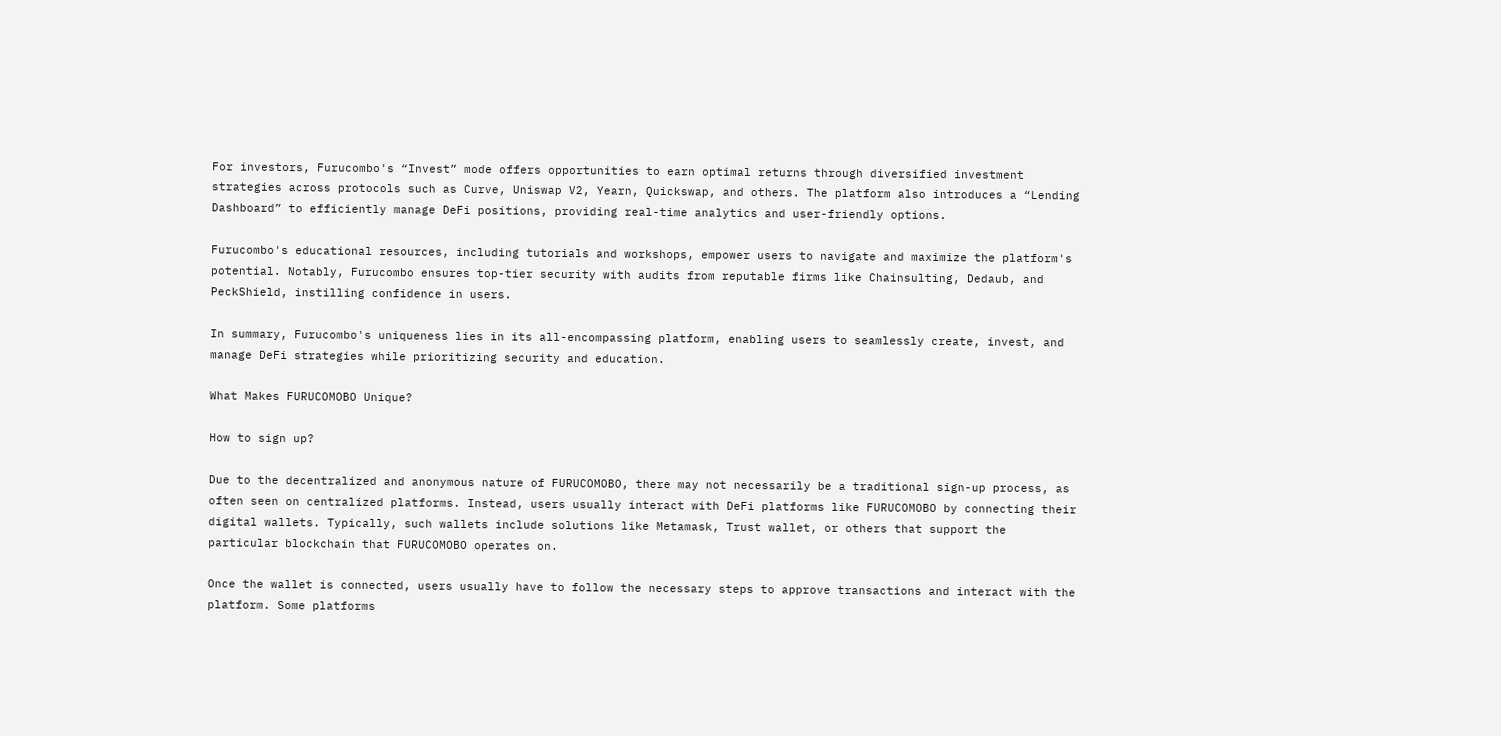For investors, Furucombo's “Invest” mode offers opportunities to earn optimal returns through diversified investment strategies across protocols such as Curve, Uniswap V2, Yearn, Quickswap, and others. The platform also introduces a “Lending Dashboard” to efficiently manage DeFi positions, providing real-time analytics and user-friendly options.

Furucombo's educational resources, including tutorials and workshops, empower users to navigate and maximize the platform's potential. Notably, Furucombo ensures top-tier security with audits from reputable firms like Chainsulting, Dedaub, and PeckShield, instilling confidence in users.

In summary, Furucombo's uniqueness lies in its all-encompassing platform, enabling users to seamlessly create, invest, and manage DeFi strategies while prioritizing security and education.

What Makes FURUCOMOBO Unique?

How to sign up?

Due to the decentralized and anonymous nature of FURUCOMOBO, there may not necessarily be a traditional sign-up process, as often seen on centralized platforms. Instead, users usually interact with DeFi platforms like FURUCOMOBO by connecting their digital wallets. Typically, such wallets include solutions like Metamask, Trust wallet, or others that support the particular blockchain that FURUCOMOBO operates on.

Once the wallet is connected, users usually have to follow the necessary steps to approve transactions and interact with the platform. Some platforms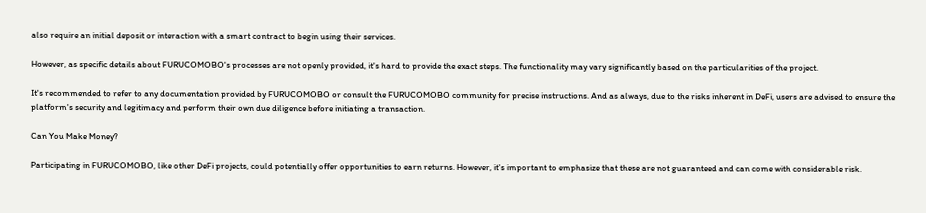also require an initial deposit or interaction with a smart contract to begin using their services.

However, as specific details about FURUCOMOBO's processes are not openly provided, it's hard to provide the exact steps. The functionality may vary significantly based on the particularities of the project.

It's recommended to refer to any documentation provided by FURUCOMOBO or consult the FURUCOMOBO community for precise instructions. And as always, due to the risks inherent in DeFi, users are advised to ensure the platform's security and legitimacy and perform their own due diligence before initiating a transaction.

Can You Make Money?

Participating in FURUCOMOBO, like other DeFi projects, could potentially offer opportunities to earn returns. However, it's important to emphasize that these are not guaranteed and can come with considerable risk.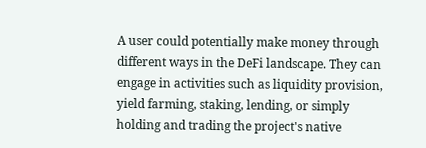A user could potentially make money through different ways in the DeFi landscape. They can engage in activities such as liquidity provision, yield farming, staking, lending, or simply holding and trading the project's native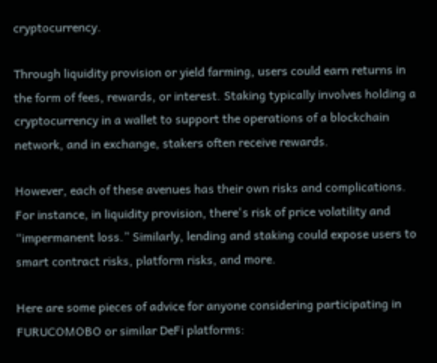cryptocurrency.

Through liquidity provision or yield farming, users could earn returns in the form of fees, rewards, or interest. Staking typically involves holding a cryptocurrency in a wallet to support the operations of a blockchain network, and in exchange, stakers often receive rewards.

However, each of these avenues has their own risks and complications. For instance, in liquidity provision, there's risk of price volatility and “impermanent loss.” Similarly, lending and staking could expose users to smart contract risks, platform risks, and more.

Here are some pieces of advice for anyone considering participating in FURUCOMOBO or similar DeFi platforms: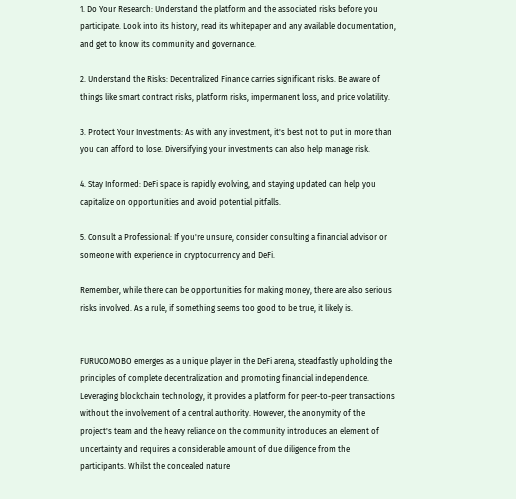1. Do Your Research: Understand the platform and the associated risks before you participate. Look into its history, read its whitepaper and any available documentation, and get to know its community and governance.

2. Understand the Risks: Decentralized Finance carries significant risks. Be aware of things like smart contract risks, platform risks, impermanent loss, and price volatility.

3. Protect Your Investments: As with any investment, it's best not to put in more than you can afford to lose. Diversifying your investments can also help manage risk.

4. Stay Informed: DeFi space is rapidly evolving, and staying updated can help you capitalize on opportunities and avoid potential pitfalls.

5. Consult a Professional: If you're unsure, consider consulting a financial advisor or someone with experience in cryptocurrency and DeFi.

Remember, while there can be opportunities for making money, there are also serious risks involved. As a rule, if something seems too good to be true, it likely is.


FURUCOMOBO emerges as a unique player in the DeFi arena, steadfastly upholding the principles of complete decentralization and promoting financial independence. Leveraging blockchain technology, it provides a platform for peer-to-peer transactions without the involvement of a central authority. However, the anonymity of the project's team and the heavy reliance on the community introduces an element of uncertainty and requires a considerable amount of due diligence from the participants. Whilst the concealed nature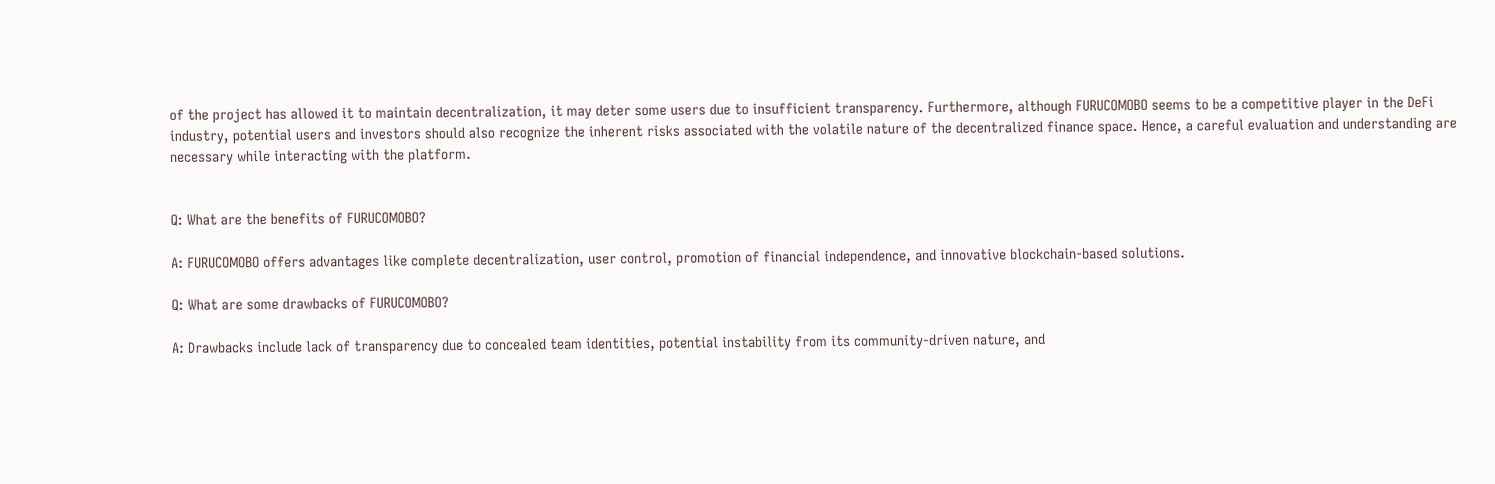of the project has allowed it to maintain decentralization, it may deter some users due to insufficient transparency. Furthermore, although FURUCOMOBO seems to be a competitive player in the DeFi industry, potential users and investors should also recognize the inherent risks associated with the volatile nature of the decentralized finance space. Hence, a careful evaluation and understanding are necessary while interacting with the platform.


Q: What are the benefits of FURUCOMOBO?

A: FURUCOMOBO offers advantages like complete decentralization, user control, promotion of financial independence, and innovative blockchain-based solutions.

Q: What are some drawbacks of FURUCOMOBO?

A: Drawbacks include lack of transparency due to concealed team identities, potential instability from its community-driven nature, and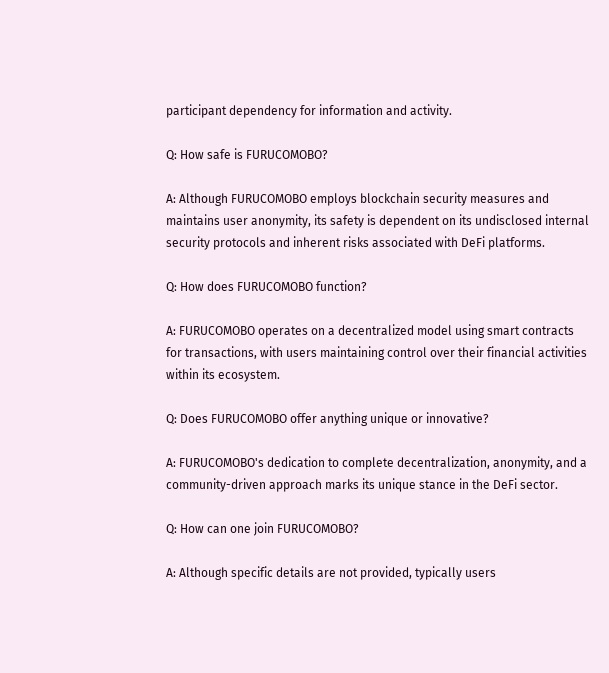participant dependency for information and activity.

Q: How safe is FURUCOMOBO?

A: Although FURUCOMOBO employs blockchain security measures and maintains user anonymity, its safety is dependent on its undisclosed internal security protocols and inherent risks associated with DeFi platforms.

Q: How does FURUCOMOBO function?

A: FURUCOMOBO operates on a decentralized model using smart contracts for transactions, with users maintaining control over their financial activities within its ecosystem.

Q: Does FURUCOMOBO offer anything unique or innovative?

A: FURUCOMOBO's dedication to complete decentralization, anonymity, and a community-driven approach marks its unique stance in the DeFi sector.

Q: How can one join FURUCOMOBO?

A: Although specific details are not provided, typically users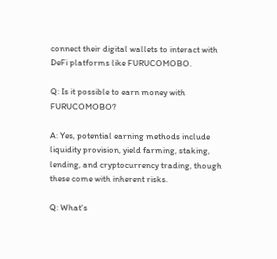connect their digital wallets to interact with DeFi platforms like FURUCOMOBO.

Q: Is it possible to earn money with FURUCOMOBO?

A: Yes, potential earning methods include liquidity provision, yield farming, staking, lending, and cryptocurrency trading, though these come with inherent risks.

Q: What's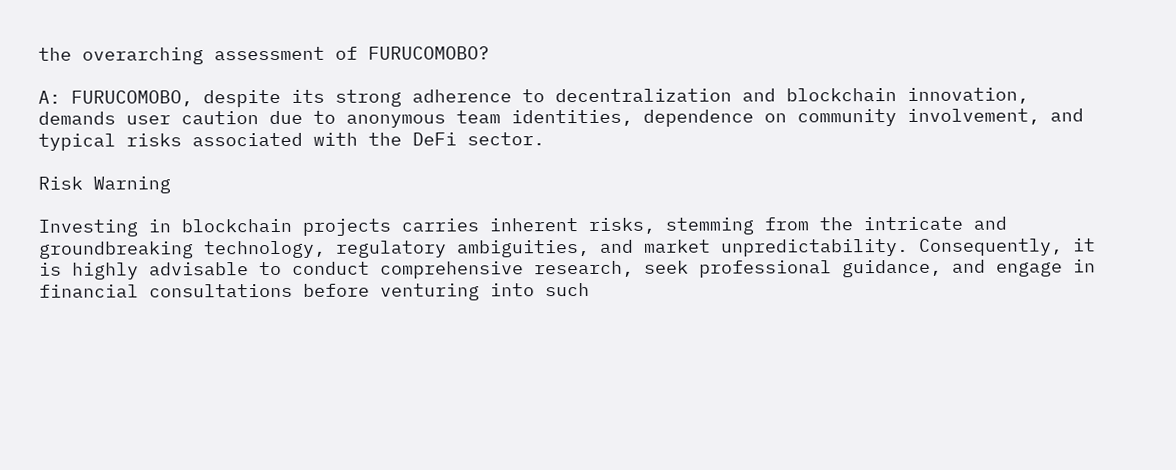the overarching assessment of FURUCOMOBO?

A: FURUCOMOBO, despite its strong adherence to decentralization and blockchain innovation, demands user caution due to anonymous team identities, dependence on community involvement, and typical risks associated with the DeFi sector.

Risk Warning

Investing in blockchain projects carries inherent risks, stemming from the intricate and groundbreaking technology, regulatory ambiguities, and market unpredictability. Consequently, it is highly advisable to conduct comprehensive research, seek professional guidance, and engage in financial consultations before venturing into such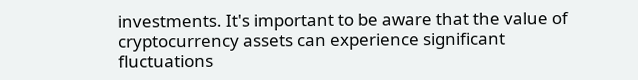investments. It's important to be aware that the value of cryptocurrency assets can experience significant fluctuations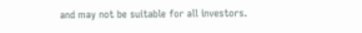and may not be suitable for all investors.